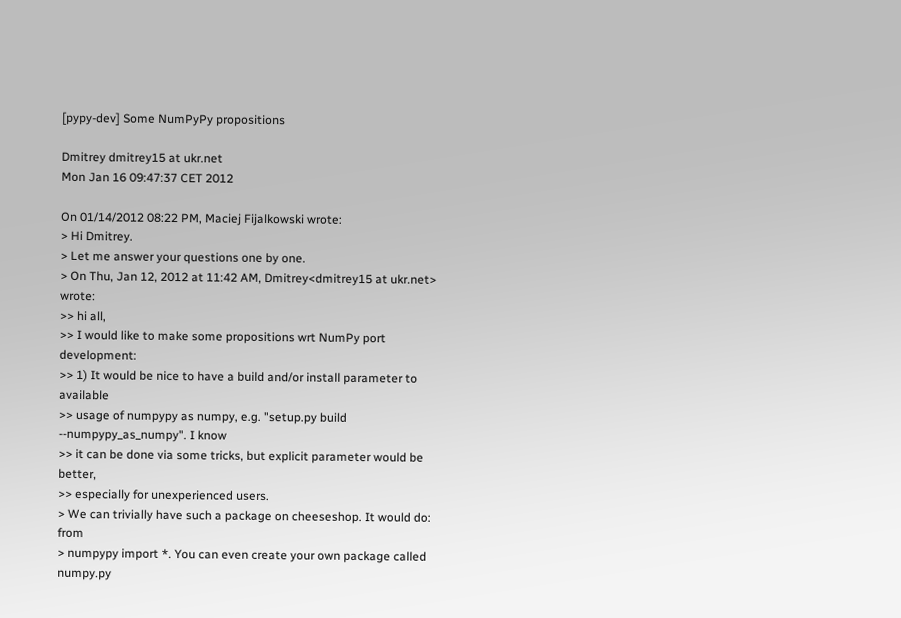[pypy-dev] Some NumPyPy propositions

Dmitrey dmitrey15 at ukr.net
Mon Jan 16 09:47:37 CET 2012

On 01/14/2012 08:22 PM, Maciej Fijalkowski wrote:
> Hi Dmitrey.
> Let me answer your questions one by one.
> On Thu, Jan 12, 2012 at 11:42 AM, Dmitrey<dmitrey15 at ukr.net>  wrote:
>> hi all,
>> I would like to make some propositions wrt NumPy port development:
>> 1) It would be nice to have a build and/or install parameter to available
>> usage of numpypy as numpy, e.g. "setup.py build --numpypy_as_numpy". I know
>> it can be done via some tricks, but explicit parameter would be better,
>> especially for unexperienced users.
> We can trivially have such a package on cheeseshop. It would do: from
> numpypy import *. You can even create your own package called numpy.py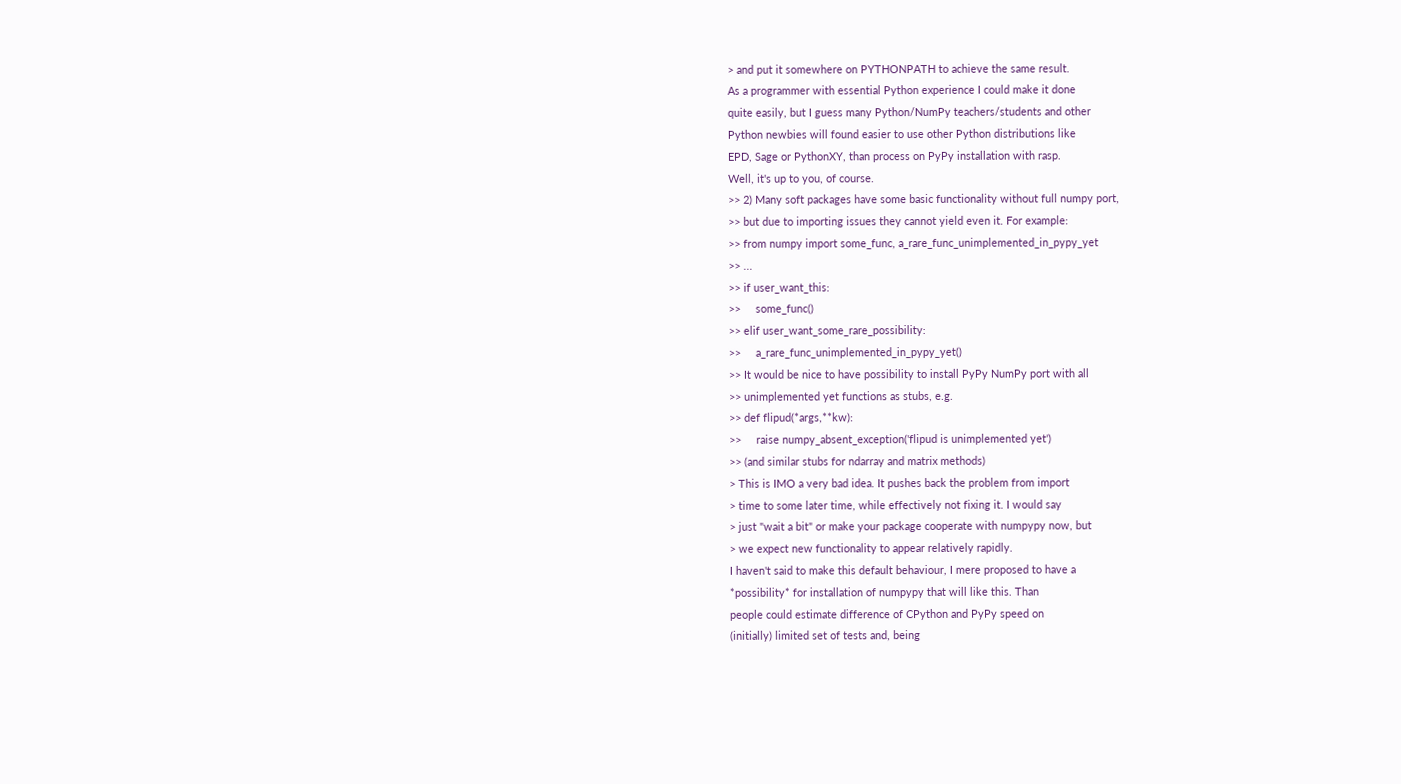> and put it somewhere on PYTHONPATH to achieve the same result.
As a programmer with essential Python experience I could make it done
quite easily, but I guess many Python/NumPy teachers/students and other
Python newbies will found easier to use other Python distributions like
EPD, Sage or PythonXY, than process on PyPy installation with rasp.
Well, it's up to you, of course.
>> 2) Many soft packages have some basic functionality without full numpy port,
>> but due to importing issues they cannot yield even it. For example:
>> from numpy import some_func, a_rare_func_unimplemented_in_pypy_yet
>> ...
>> if user_want_this:
>>     some_func()
>> elif user_want_some_rare_possibility:
>>     a_rare_func_unimplemented_in_pypy_yet()
>> It would be nice to have possibility to install PyPy NumPy port with all
>> unimplemented yet functions as stubs, e.g.
>> def flipud(*args,**kw):
>>     raise numpy_absent_exception('flipud is unimplemented yet')
>> (and similar stubs for ndarray and matrix methods)
> This is IMO a very bad idea. It pushes back the problem from import
> time to some later time, while effectively not fixing it. I would say
> just "wait a bit" or make your package cooperate with numpypy now, but
> we expect new functionality to appear relatively rapidly.
I haven't said to make this default behaviour, I mere proposed to have a
*possibility* for installation of numpypy that will like this. Than
people could estimate difference of CPython and PyPy speed on
(initially) limited set of tests and, being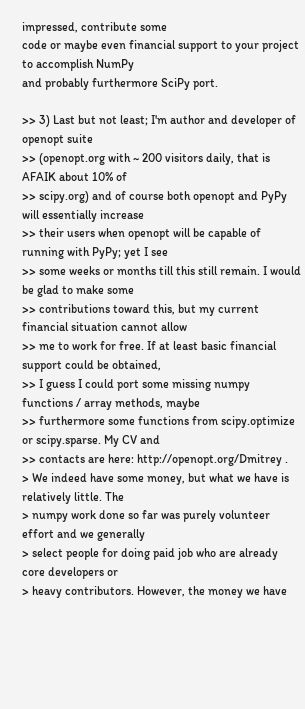impressed, contribute some
code or maybe even financial support to your project to accomplish NumPy
and probably furthermore SciPy port.

>> 3) Last but not least; I'm author and developer of openopt suite
>> (openopt.org with ~ 200 visitors daily, that is AFAIK about 10% of
>> scipy.org) and of course both openopt and PyPy will essentially increase
>> their users when openopt will be capable of running with PyPy; yet I see
>> some weeks or months till this still remain. I would be glad to make some
>> contributions toward this, but my current financial situation cannot allow
>> me to work for free. If at least basic financial support could be obtained,
>> I guess I could port some missing numpy functions / array methods, maybe
>> furthermore some functions from scipy.optimize or scipy.sparse. My CV and
>> contacts are here: http://openopt.org/Dmitrey .
> We indeed have some money, but what we have is relatively little. The
> numpy work done so far was purely volunteer effort and we generally
> select people for doing paid job who are already core developers or
> heavy contributors. However, the money we have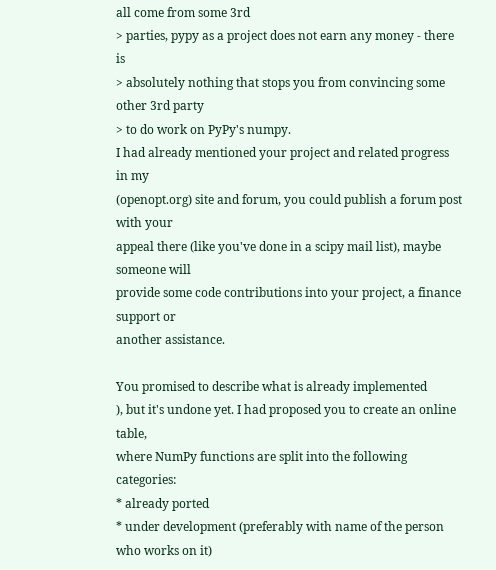all come from some 3rd
> parties, pypy as a project does not earn any money - there is
> absolutely nothing that stops you from convincing some other 3rd party
> to do work on PyPy's numpy.
I had already mentioned your project and related progress in my
(openopt.org) site and forum, you could publish a forum post with your
appeal there (like you've done in a scipy mail list), maybe someone will
provide some code contributions into your project, a finance support or
another assistance.

You promised to describe what is already implemented
), but it's undone yet. I had proposed you to create an online table,
where NumPy functions are split into the following categories:
* already ported
* under development (preferably with name of the person who works on it)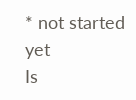* not started yet
Is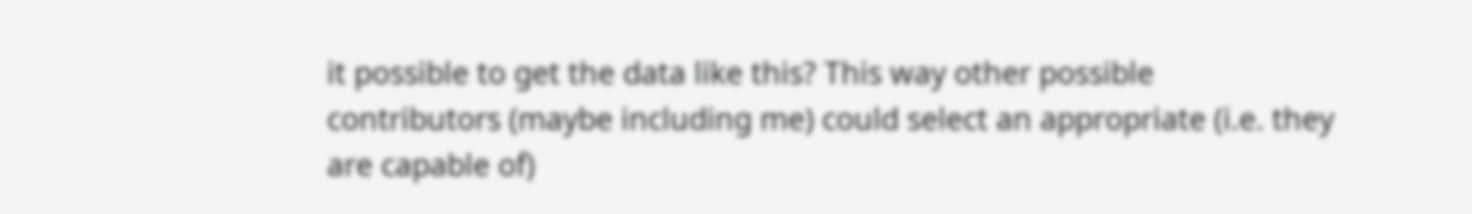it possible to get the data like this? This way other possible
contributors (maybe including me) could select an appropriate (i.e. they
are capable of)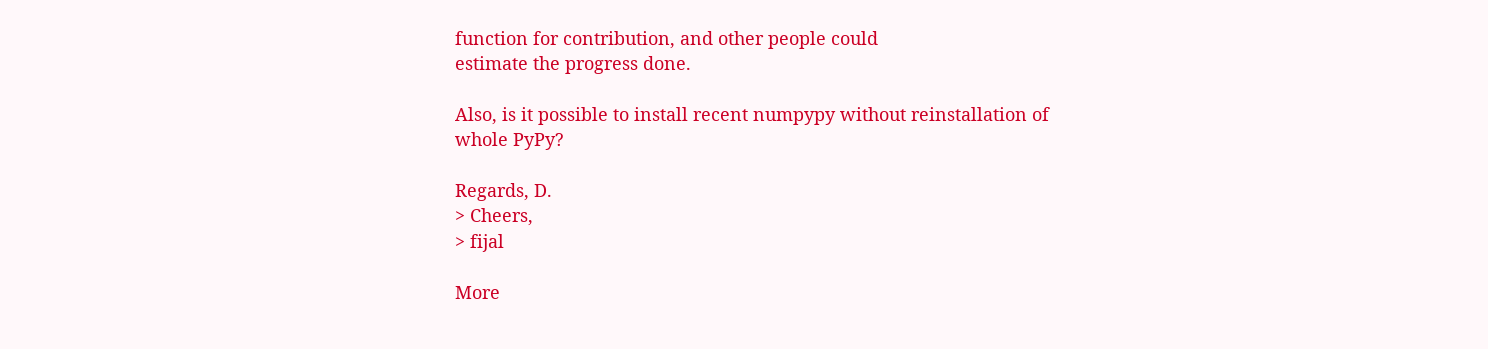function for contribution, and other people could
estimate the progress done.

Also, is it possible to install recent numpypy without reinstallation of
whole PyPy?

Regards, D.
> Cheers,
> fijal

More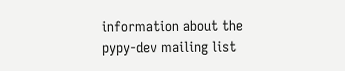information about the pypy-dev mailing list